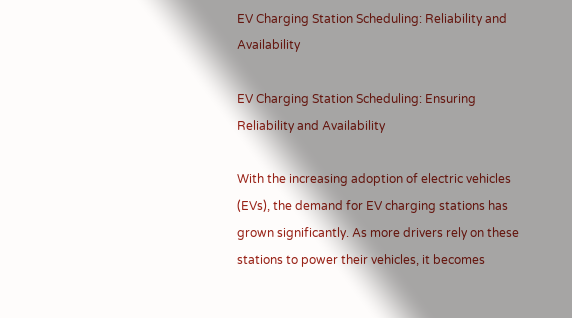EV Charging Station Scheduling: Reliability and Availability

EV Charging Station Scheduling: Ensuring Reliability and Availability

With the increasing adoption of electric vehicles (EVs), the demand for EV charging stations has grown significantly. As more drivers rely on these stations to power their vehicles, it becomes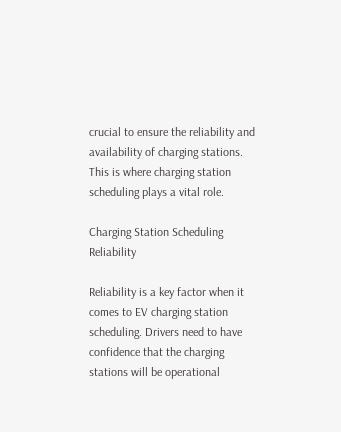crucial to ensure the reliability and availability of charging stations. This is where charging station scheduling plays a vital role.

Charging Station Scheduling Reliability

Reliability is a key factor when it comes to EV charging station scheduling. Drivers need to have confidence that the charging stations will be operational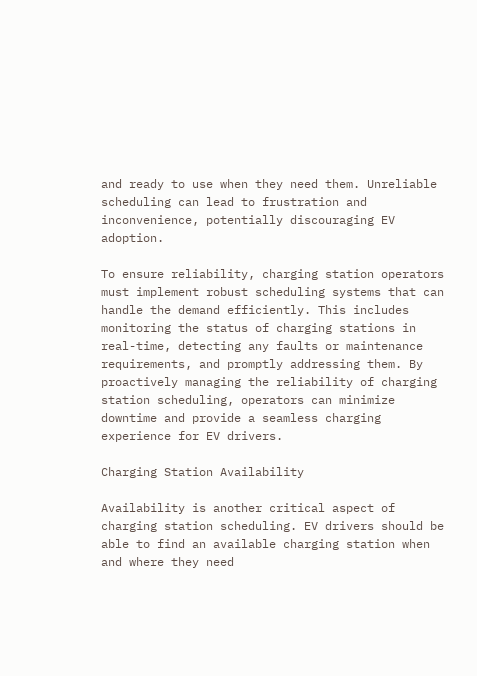and ready to use when they need them. Unreliable scheduling can lead to frustration and inconvenience, potentially discouraging EV adoption.

To ensure reliability, charging station operators must implement robust scheduling systems that can handle the demand efficiently. This includes monitoring the status of charging stations in real-time, detecting any faults or maintenance requirements, and promptly addressing them. By proactively managing the reliability of charging station scheduling, operators can minimize downtime and provide a seamless charging experience for EV drivers.

Charging Station Availability

Availability is another critical aspect of charging station scheduling. EV drivers should be able to find an available charging station when and where they need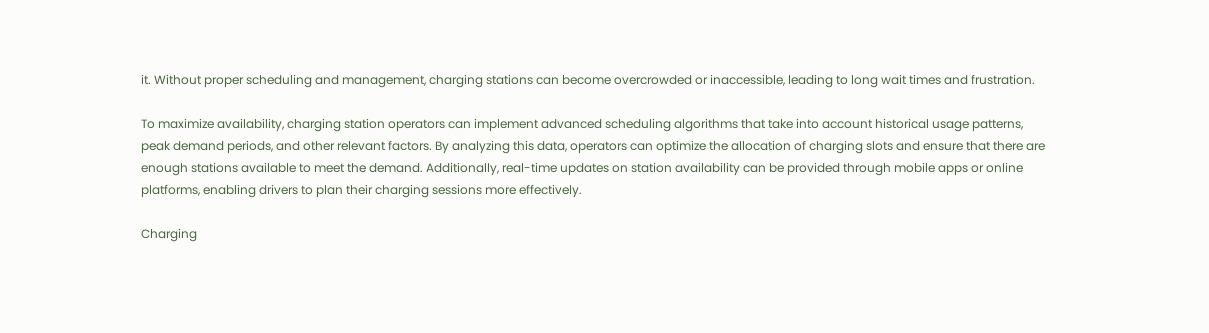it. Without proper scheduling and management, charging stations can become overcrowded or inaccessible, leading to long wait times and frustration.

To maximize availability, charging station operators can implement advanced scheduling algorithms that take into account historical usage patterns, peak demand periods, and other relevant factors. By analyzing this data, operators can optimize the allocation of charging slots and ensure that there are enough stations available to meet the demand. Additionally, real-time updates on station availability can be provided through mobile apps or online platforms, enabling drivers to plan their charging sessions more effectively.

Charging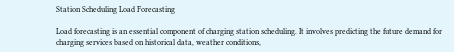Station Scheduling Load Forecasting

Load forecasting is an essential component of charging station scheduling. It involves predicting the future demand for charging services based on historical data, weather conditions,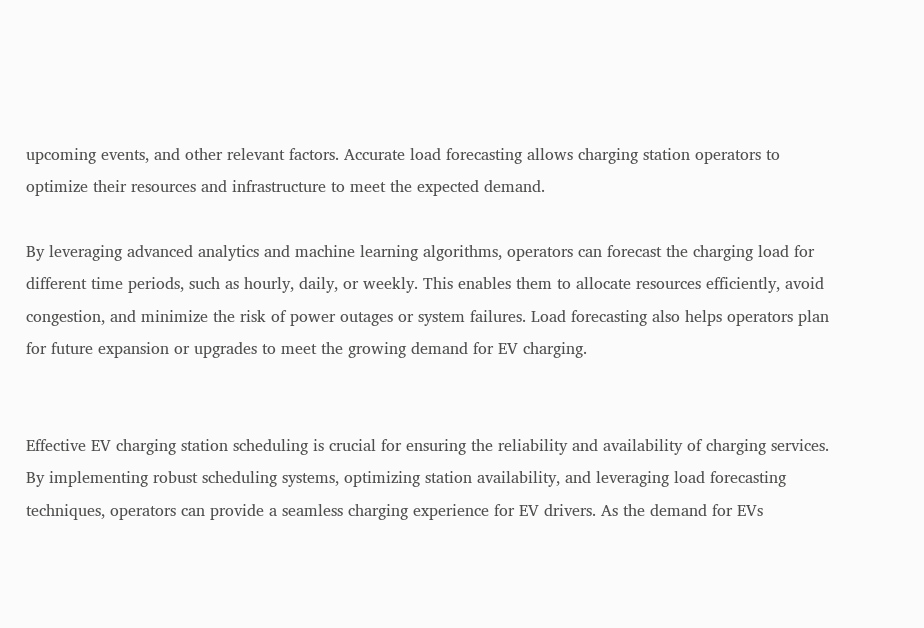upcoming events, and other relevant factors. Accurate load forecasting allows charging station operators to optimize their resources and infrastructure to meet the expected demand.

By leveraging advanced analytics and machine learning algorithms, operators can forecast the charging load for different time periods, such as hourly, daily, or weekly. This enables them to allocate resources efficiently, avoid congestion, and minimize the risk of power outages or system failures. Load forecasting also helps operators plan for future expansion or upgrades to meet the growing demand for EV charging.


Effective EV charging station scheduling is crucial for ensuring the reliability and availability of charging services. By implementing robust scheduling systems, optimizing station availability, and leveraging load forecasting techniques, operators can provide a seamless charging experience for EV drivers. As the demand for EVs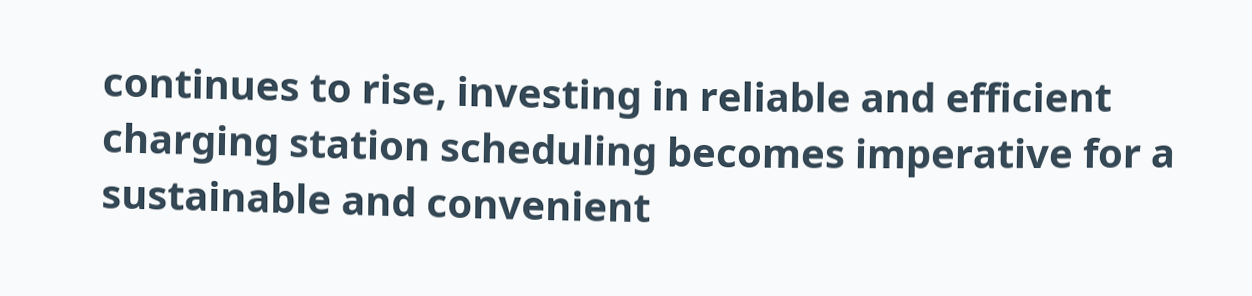continues to rise, investing in reliable and efficient charging station scheduling becomes imperative for a sustainable and convenient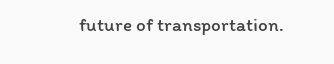future of transportation.